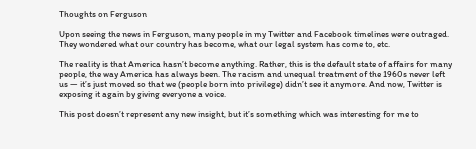Thoughts on Ferguson

Upon seeing the news in Ferguson, many people in my Twitter and Facebook timelines were outraged. They wondered what our country has become, what our legal system has come to, etc.

The reality is that America hasn’t become anything. Rather, this is the default state of affairs for many people, the way America has always been. The racism and unequal treatment of the 1960s never left us — it’s just moved so that we (people born into privilege) didn’t see it anymore. And now, Twitter is exposing it again by giving everyone a voice.

This post doesn’t represent any new insight, but it’s something which was interesting for me to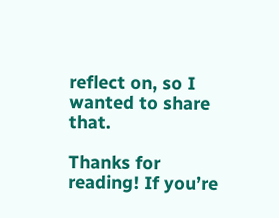reflect on, so I wanted to share that.

Thanks for reading! If you’re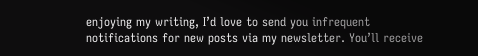enjoying my writing, I’d love to send you infrequent notifications for new posts via my newsletter. You’ll receive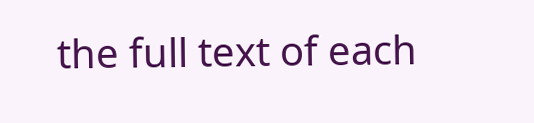the full text of each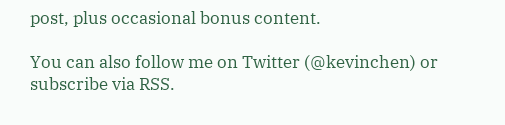post, plus occasional bonus content.

You can also follow me on Twitter (@kevinchen) or subscribe via RSS.